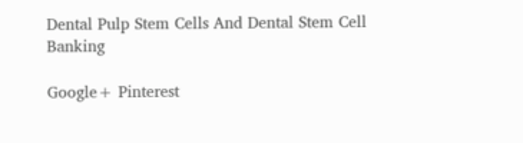Dental Pulp Stem Cells And Dental Stem Cell Banking

Google+ Pinterest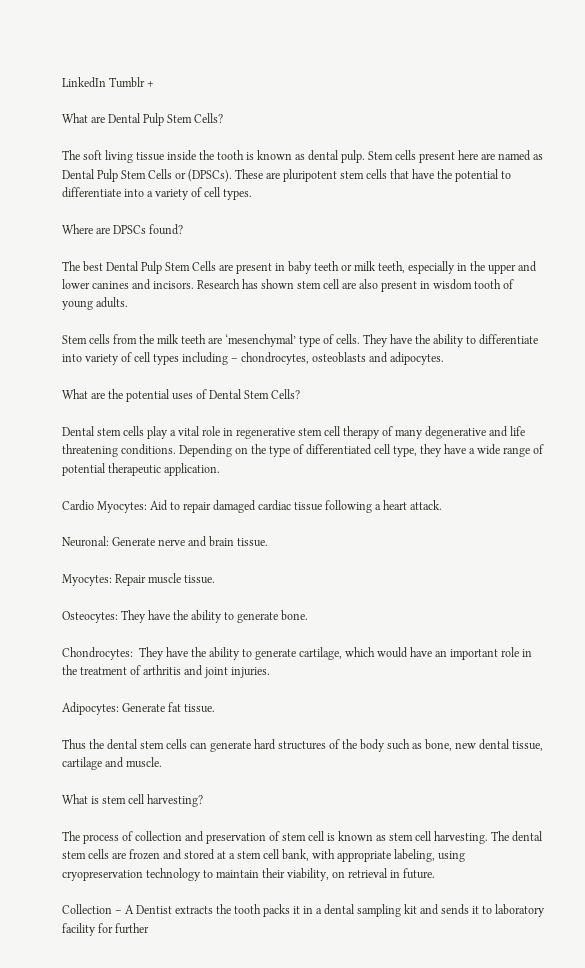LinkedIn Tumblr +

What are Dental Pulp Stem Cells?

The soft living tissue inside the tooth is known as dental pulp. Stem cells present here are named as Dental Pulp Stem Cells or (DPSCs). These are pluripotent stem cells that have the potential to differentiate into a variety of cell types.

Where are DPSCs found?

The best Dental Pulp Stem Cells are present in baby teeth or milk teeth, especially in the upper and lower canines and incisors. Research has shown stem cell are also present in wisdom tooth of young adults.

Stem cells from the milk teeth are ‘mesenchymal’ type of cells. They have the ability to differentiate into variety of cell types including – chondrocytes, osteoblasts and adipocytes.

What are the potential uses of Dental Stem Cells?

Dental stem cells play a vital role in regenerative stem cell therapy of many degenerative and life threatening conditions. Depending on the type of differentiated cell type, they have a wide range of potential therapeutic application.

Cardio Myocytes: Aid to repair damaged cardiac tissue following a heart attack.

Neuronal: Generate nerve and brain tissue.

Myocytes: Repair muscle tissue.

Osteocytes: They have the ability to generate bone.

Chondrocytes:  They have the ability to generate cartilage, which would have an important role in the treatment of arthritis and joint injuries.

Adipocytes: Generate fat tissue.

Thus the dental stem cells can generate hard structures of the body such as bone, new dental tissue, cartilage and muscle.

What is stem cell harvesting?

The process of collection and preservation of stem cell is known as stem cell harvesting. The dental stem cells are frozen and stored at a stem cell bank, with appropriate labeling, using cryopreservation technology to maintain their viability, on retrieval in future.

Collection – A Dentist extracts the tooth packs it in a dental sampling kit and sends it to laboratory facility for further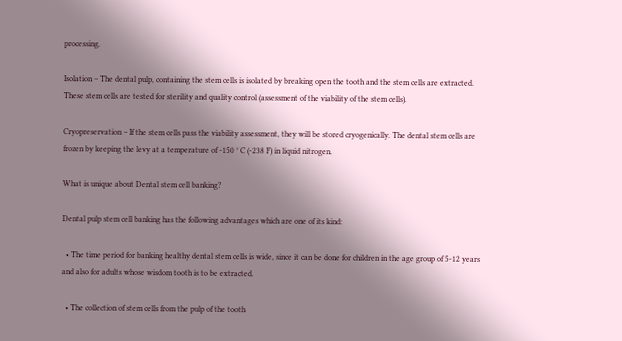processing.

Isolation – The dental pulp, containing the stem cells is isolated by breaking open the tooth and the stem cells are extracted. These stem cells are tested for sterility and quality control (assessment of the viability of the stem cells).

Cryopreservation – If the stem cells pass the viability assessment, they will be stored cryogenically. The dental stem cells are frozen by keeping the levy at a temperature of -150 ° C (-238 F) in liquid nitrogen.

What is unique about Dental stem cell banking?

Dental pulp stem cell banking has the following advantages which are one of its kind:

  • The time period for banking healthy dental stem cells is wide, since it can be done for children in the age group of 5-12 years and also for adults whose wisdom tooth is to be extracted.

  • The collection of stem cells from the pulp of the tooth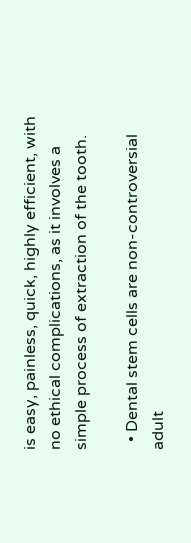is easy, painless, quick, highly efficient, with no ethical complications, as it involves a simple process of extraction of the tooth.

  • Dental stem cells are non-controversial adult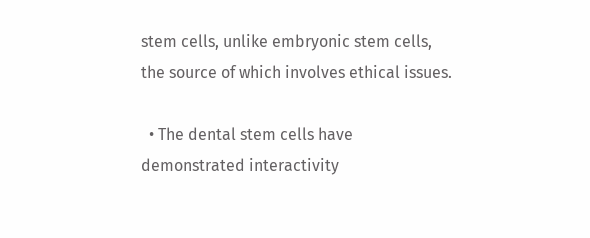stem cells, unlike embryonic stem cells, the source of which involves ethical issues.

  • The dental stem cells have demonstrated interactivity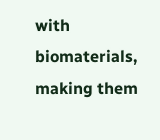with biomaterials, making them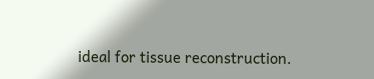ideal for tissue reconstruction.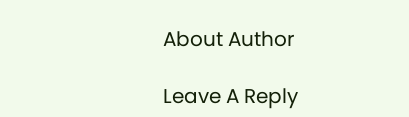About Author

Leave A Reply